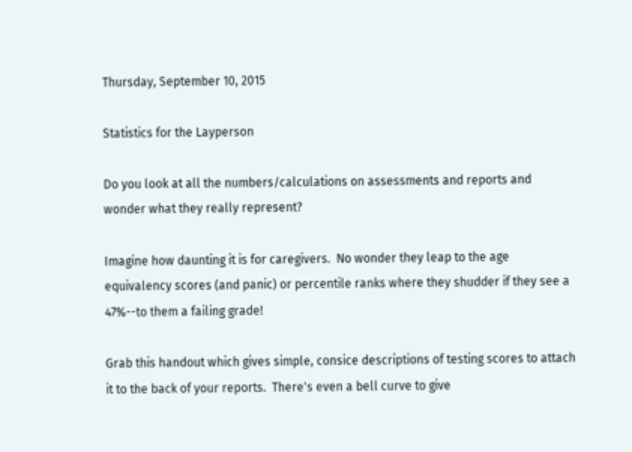Thursday, September 10, 2015

Statistics for the Layperson

Do you look at all the numbers/calculations on assessments and reports and wonder what they really represent?

Imagine how daunting it is for caregivers.  No wonder they leap to the age equivalency scores (and panic) or percentile ranks where they shudder if they see a 47%--to them a failing grade!

Grab this handout which gives simple, consice descriptions of testing scores to attach it to the back of your reports.  There's even a bell curve to give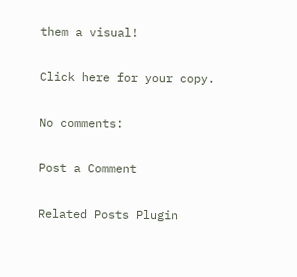them a visual!

Click here for your copy.

No comments:

Post a Comment

Related Posts Plugin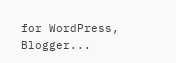for WordPress, Blogger...